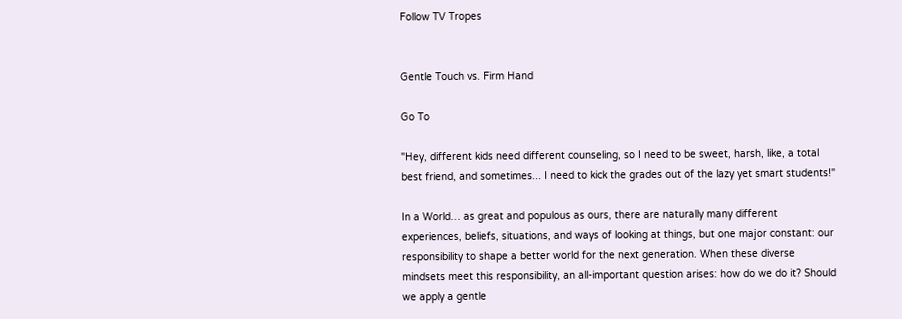Follow TV Tropes


Gentle Touch vs. Firm Hand

Go To

"Hey, different kids need different counseling, so I need to be sweet, harsh, like, a total best friend, and sometimes... I need to kick the grades out of the lazy yet smart students!"

In a World… as great and populous as ours, there are naturally many different experiences, beliefs, situations, and ways of looking at things, but one major constant: our responsibility to shape a better world for the next generation. When these diverse mindsets meet this responsibility, an all-important question arises: how do we do it? Should we apply a gentle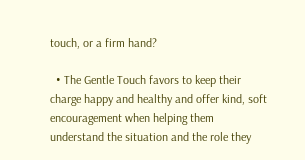touch, or a firm hand?

  • The Gentle Touch favors to keep their charge happy and healthy and offer kind, soft encouragement when helping them understand the situation and the role they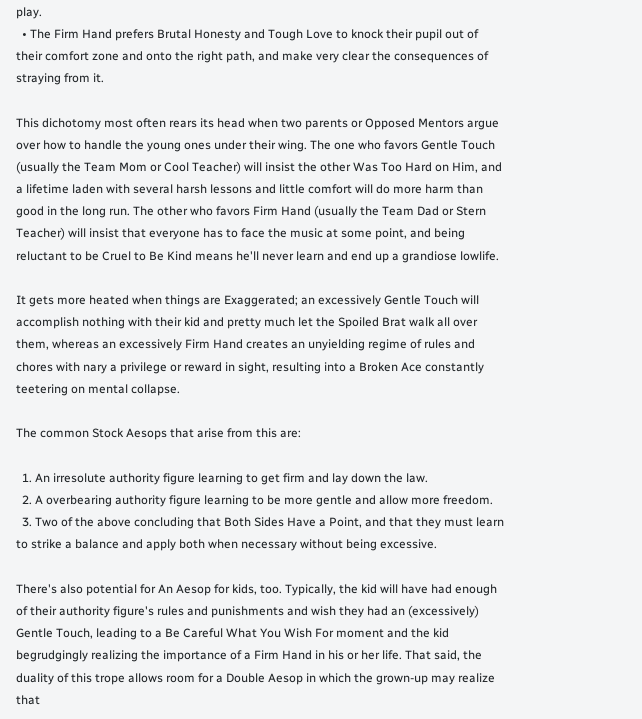play.
  • The Firm Hand prefers Brutal Honesty and Tough Love to knock their pupil out of their comfort zone and onto the right path, and make very clear the consequences of straying from it.

This dichotomy most often rears its head when two parents or Opposed Mentors argue over how to handle the young ones under their wing. The one who favors Gentle Touch (usually the Team Mom or Cool Teacher) will insist the other Was Too Hard on Him, and a lifetime laden with several harsh lessons and little comfort will do more harm than good in the long run. The other who favors Firm Hand (usually the Team Dad or Stern Teacher) will insist that everyone has to face the music at some point, and being reluctant to be Cruel to Be Kind means he'll never learn and end up a grandiose lowlife.

It gets more heated when things are Exaggerated; an excessively Gentle Touch will accomplish nothing with their kid and pretty much let the Spoiled Brat walk all over them, whereas an excessively Firm Hand creates an unyielding regime of rules and chores with nary a privilege or reward in sight, resulting into a Broken Ace constantly teetering on mental collapse.

The common Stock Aesops that arise from this are:

  1. An irresolute authority figure learning to get firm and lay down the law.
  2. A overbearing authority figure learning to be more gentle and allow more freedom.
  3. Two of the above concluding that Both Sides Have a Point, and that they must learn to strike a balance and apply both when necessary without being excessive.

There's also potential for An Aesop for kids, too. Typically, the kid will have had enough of their authority figure's rules and punishments and wish they had an (excessively) Gentle Touch, leading to a Be Careful What You Wish For moment and the kid begrudgingly realizing the importance of a Firm Hand in his or her life. That said, the duality of this trope allows room for a Double Aesop in which the grown-up may realize that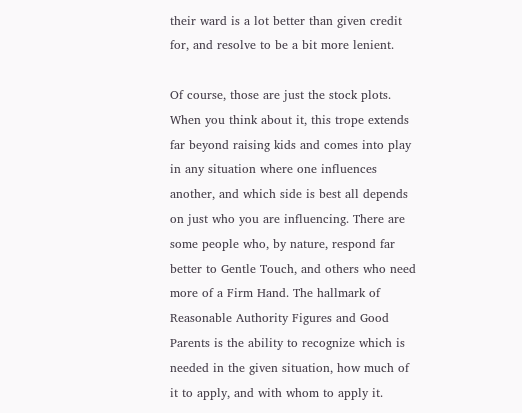their ward is a lot better than given credit for, and resolve to be a bit more lenient.

Of course, those are just the stock plots. When you think about it, this trope extends far beyond raising kids and comes into play in any situation where one influences another, and which side is best all depends on just who you are influencing. There are some people who, by nature, respond far better to Gentle Touch, and others who need more of a Firm Hand. The hallmark of Reasonable Authority Figures and Good Parents is the ability to recognize which is needed in the given situation, how much of it to apply, and with whom to apply it.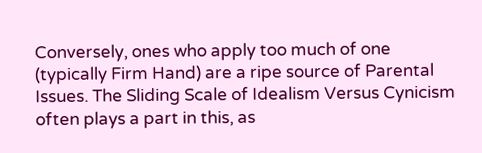Conversely, ones who apply too much of one (typically Firm Hand) are a ripe source of Parental Issues. The Sliding Scale of Idealism Versus Cynicism often plays a part in this, as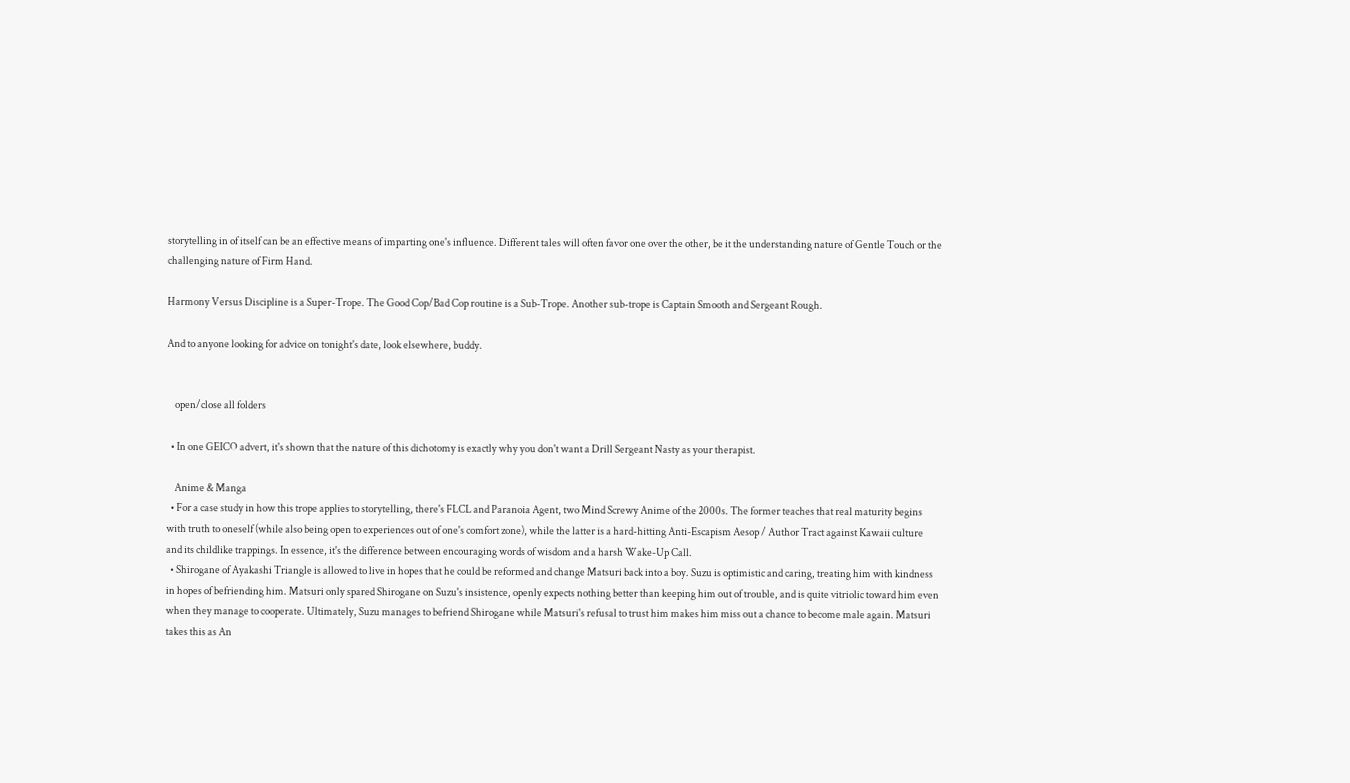storytelling in of itself can be an effective means of imparting one's influence. Different tales will often favor one over the other, be it the understanding nature of Gentle Touch or the challenging nature of Firm Hand.

Harmony Versus Discipline is a Super-Trope. The Good Cop/Bad Cop routine is a Sub-Trope. Another sub-trope is Captain Smooth and Sergeant Rough.

And to anyone looking for advice on tonight's date, look elsewhere, buddy.


    open/close all folders

  • In one GEICO advert, it's shown that the nature of this dichotomy is exactly why you don't want a Drill Sergeant Nasty as your therapist.

    Anime & Manga
  • For a case study in how this trope applies to storytelling, there's FLCL and Paranoia Agent, two Mind Screwy Anime of the 2000s. The former teaches that real maturity begins with truth to oneself (while also being open to experiences out of one's comfort zone), while the latter is a hard-hitting Anti-Escapism Aesop / Author Tract against Kawaii culture and its childlike trappings. In essence, it's the difference between encouraging words of wisdom and a harsh Wake-Up Call.
  • Shirogane of Ayakashi Triangle is allowed to live in hopes that he could be reformed and change Matsuri back into a boy. Suzu is optimistic and caring, treating him with kindness in hopes of befriending him. Matsuri only spared Shirogane on Suzu's insistence, openly expects nothing better than keeping him out of trouble, and is quite vitriolic toward him even when they manage to cooperate. Ultimately, Suzu manages to befriend Shirogane while Matsuri's refusal to trust him makes him miss out a chance to become male again. Matsuri takes this as An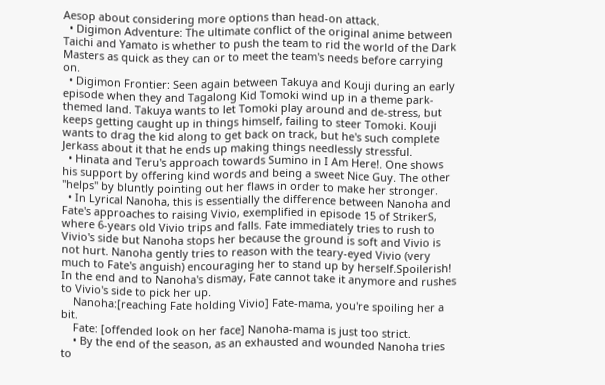Aesop about considering more options than head-on attack.
  • Digimon Adventure: The ultimate conflict of the original anime between Taichi and Yamato is whether to push the team to rid the world of the Dark Masters as quick as they can or to meet the team's needs before carrying on.
  • Digimon Frontier: Seen again between Takuya and Kouji during an early episode when they and Tagalong Kid Tomoki wind up in a theme park-themed land. Takuya wants to let Tomoki play around and de-stress, but keeps getting caught up in things himself, failing to steer Tomoki. Kouji wants to drag the kid along to get back on track, but he's such complete Jerkass about it that he ends up making things needlessly stressful.
  • Hinata and Teru's approach towards Sumino in I Am Here!. One shows his support by offering kind words and being a sweet Nice Guy. The other "helps" by bluntly pointing out her flaws in order to make her stronger.
  • In Lyrical Nanoha, this is essentially the difference between Nanoha and Fate's approaches to raising Vivio, exemplified in episode 15 of StrikerS, where 6-years old Vivio trips and falls. Fate immediately tries to rush to Vivio's side but Nanoha stops her because the ground is soft and Vivio is not hurt. Nanoha gently tries to reason with the teary-eyed Vivio (very much to Fate's anguish) encouraging her to stand up by herself.Spoilerish! In the end and to Nanoha's dismay, Fate cannot take it anymore and rushes to Vivio's side to pick her up.
    Nanoha:[reaching Fate holding Vivio] Fate-mama, you're spoiling her a bit.
    Fate: [offended look on her face] Nanoha-mama is just too strict.
    • By the end of the season, as an exhausted and wounded Nanoha tries to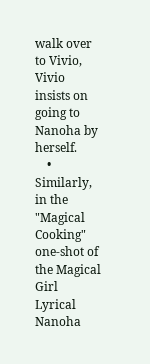walk over to Vivio, Vivio insists on going to Nanoha by herself.
    • Similarly, in the "Magical Cooking" one-shot of the Magical Girl Lyrical Nanoha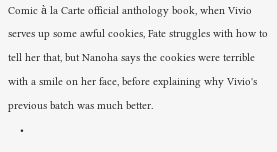Comic à la Carte official anthology book, when Vivio serves up some awful cookies, Fate struggles with how to tell her that, but Nanoha says the cookies were terrible with a smile on her face, before explaining why Vivio's previous batch was much better.
    •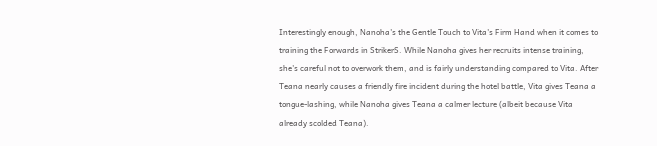Interestingly enough, Nanoha's the Gentle Touch to Vita's Firm Hand when it comes to training the Forwards in StrikerS. While Nanoha gives her recruits intense training, she's careful not to overwork them, and is fairly understanding compared to Vita. After Teana nearly causes a friendly fire incident during the hotel battle, Vita gives Teana a tongue-lashing, while Nanoha gives Teana a calmer lecture (albeit because Vita already scolded Teana).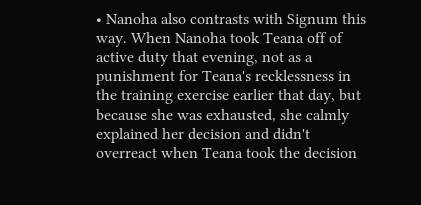• Nanoha also contrasts with Signum this way. When Nanoha took Teana off of active duty that evening, not as a punishment for Teana's recklessness in the training exercise earlier that day, but because she was exhausted, she calmly explained her decision and didn't overreact when Teana took the decision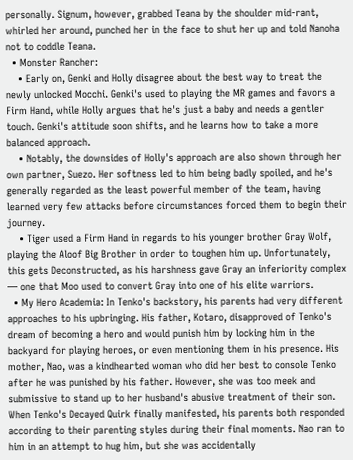personally. Signum, however, grabbed Teana by the shoulder mid-rant, whirled her around, punched her in the face to shut her up and told Nanoha not to coddle Teana.
  • Monster Rancher:
    • Early on, Genki and Holly disagree about the best way to treat the newly unlocked Mocchi. Genki's used to playing the MR games and favors a Firm Hand, while Holly argues that he's just a baby and needs a gentler touch. Genki's attitude soon shifts, and he learns how to take a more balanced approach.
    • Notably, the downsides of Holly's approach are also shown through her own partner, Suezo. Her softness led to him being badly spoiled, and he's generally regarded as the least powerful member of the team, having learned very few attacks before circumstances forced them to begin their journey.
    • Tiger used a Firm Hand in regards to his younger brother Gray Wolf, playing the Aloof Big Brother in order to toughen him up. Unfortunately, this gets Deconstructed, as his harshness gave Gray an inferiority complex — one that Moo used to convert Gray into one of his elite warriors.
  • My Hero Academia: In Tenko's backstory, his parents had very different approaches to his upbringing. His father, Kotaro, disapproved of Tenko's dream of becoming a hero and would punish him by locking him in the backyard for playing heroes, or even mentioning them in his presence. His mother, Nao, was a kindhearted woman who did her best to console Tenko after he was punished by his father. However, she was too meek and submissive to stand up to her husband's abusive treatment of their son. When Tenko's Decayed Quirk finally manifested, his parents both responded according to their parenting styles during their final moments. Nao ran to him in an attempt to hug him, but she was accidentally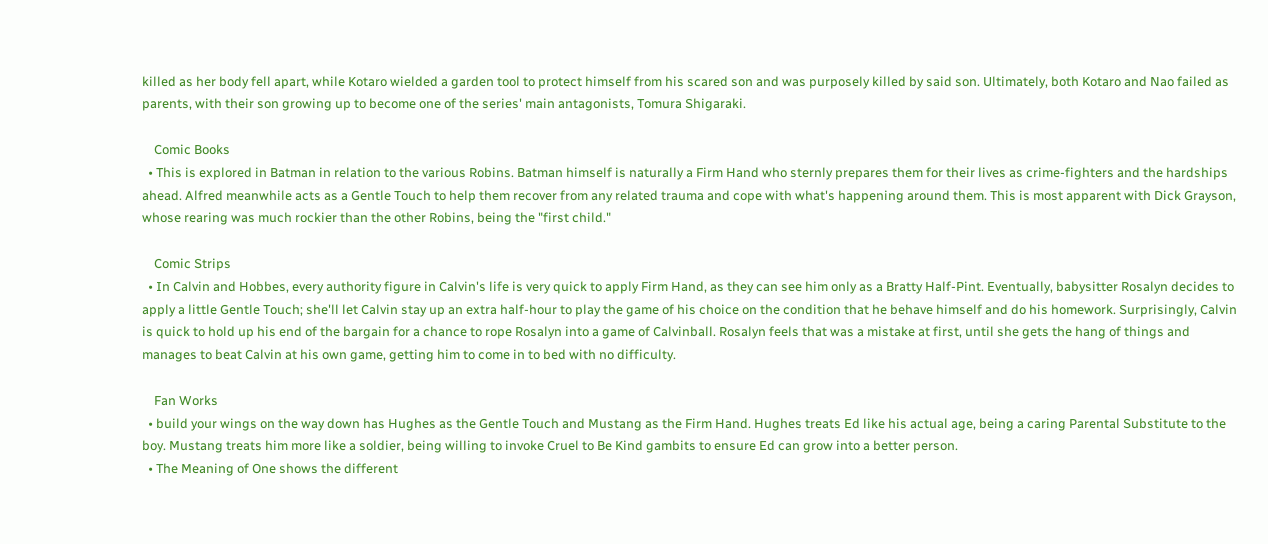killed as her body fell apart, while Kotaro wielded a garden tool to protect himself from his scared son and was purposely killed by said son. Ultimately, both Kotaro and Nao failed as parents, with their son growing up to become one of the series' main antagonists, Tomura Shigaraki.

    Comic Books
  • This is explored in Batman in relation to the various Robins. Batman himself is naturally a Firm Hand who sternly prepares them for their lives as crime-fighters and the hardships ahead. Alfred meanwhile acts as a Gentle Touch to help them recover from any related trauma and cope with what's happening around them. This is most apparent with Dick Grayson, whose rearing was much rockier than the other Robins, being the "first child."

    Comic Strips
  • In Calvin and Hobbes, every authority figure in Calvin's life is very quick to apply Firm Hand, as they can see him only as a Bratty Half-Pint. Eventually, babysitter Rosalyn decides to apply a little Gentle Touch; she'll let Calvin stay up an extra half-hour to play the game of his choice on the condition that he behave himself and do his homework. Surprisingly, Calvin is quick to hold up his end of the bargain for a chance to rope Rosalyn into a game of Calvinball. Rosalyn feels that was a mistake at first, until she gets the hang of things and manages to beat Calvin at his own game, getting him to come in to bed with no difficulty.

    Fan Works
  • build your wings on the way down has Hughes as the Gentle Touch and Mustang as the Firm Hand. Hughes treats Ed like his actual age, being a caring Parental Substitute to the boy. Mustang treats him more like a soldier, being willing to invoke Cruel to Be Kind gambits to ensure Ed can grow into a better person.
  • The Meaning of One shows the different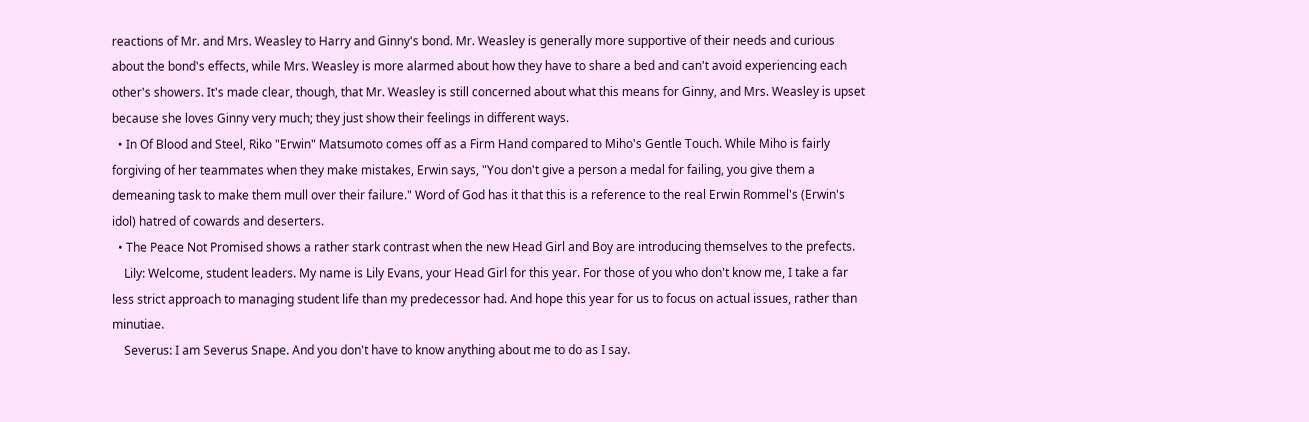reactions of Mr. and Mrs. Weasley to Harry and Ginny's bond. Mr. Weasley is generally more supportive of their needs and curious about the bond's effects, while Mrs. Weasley is more alarmed about how they have to share a bed and can't avoid experiencing each other's showers. It's made clear, though, that Mr. Weasley is still concerned about what this means for Ginny, and Mrs. Weasley is upset because she loves Ginny very much; they just show their feelings in different ways.
  • In Of Blood and Steel, Riko "Erwin" Matsumoto comes off as a Firm Hand compared to Miho's Gentle Touch. While Miho is fairly forgiving of her teammates when they make mistakes, Erwin says, "You don't give a person a medal for failing, you give them a demeaning task to make them mull over their failure." Word of God has it that this is a reference to the real Erwin Rommel's (Erwin's idol) hatred of cowards and deserters.
  • The Peace Not Promised shows a rather stark contrast when the new Head Girl and Boy are introducing themselves to the prefects.
    Lily: Welcome, student leaders. My name is Lily Evans, your Head Girl for this year. For those of you who don't know me, I take a far less strict approach to managing student life than my predecessor had. And hope this year for us to focus on actual issues, rather than minutiae.
    Severus: I am Severus Snape. And you don't have to know anything about me to do as I say.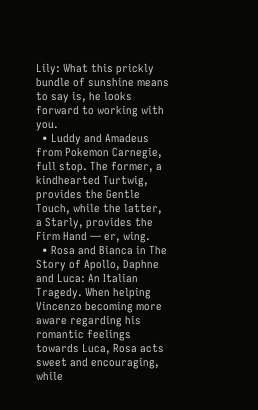Lily: What this prickly bundle of sunshine means to say is, he looks forward to working with you.
  • Luddy and Amadeus from Pokemon Carnegie, full stop. The former, a kindhearted Turtwig, provides the Gentle Touch, while the latter, a Starly, provides the Firm Hand — er, wing.
  • Rosa and Bianca in The Story of Apollo, Daphne and Luca: An Italian Tragedy. When helping Vincenzo becoming more aware regarding his romantic feelings towards Luca, Rosa acts sweet and encouraging, while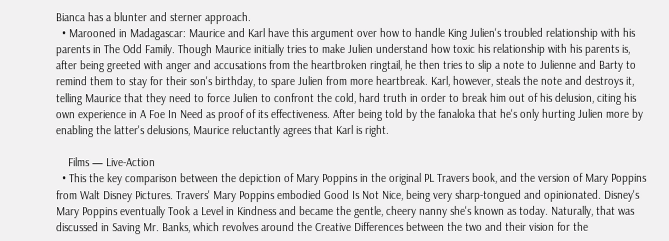Bianca has a blunter and sterner approach.
  • Marooned in Madagascar: Maurice and Karl have this argument over how to handle King Julien's troubled relationship with his parents in The Odd Family. Though Maurice initially tries to make Julien understand how toxic his relationship with his parents is, after being greeted with anger and accusations from the heartbroken ringtail, he then tries to slip a note to Julienne and Barty to remind them to stay for their son's birthday, to spare Julien from more heartbreak. Karl, however, steals the note and destroys it, telling Maurice that they need to force Julien to confront the cold, hard truth in order to break him out of his delusion, citing his own experience in A Foe In Need as proof of its effectiveness. After being told by the fanaloka that he's only hurting Julien more by enabling the latter's delusions, Maurice reluctantly agrees that Karl is right.

    Films — Live-Action
  • This the key comparison between the depiction of Mary Poppins in the original PL Travers book, and the version of Mary Poppins from Walt Disney Pictures. Travers' Mary Poppins embodied Good Is Not Nice, being very sharp-tongued and opinionated. Disney's Mary Poppins eventually Took a Level in Kindness and became the gentle, cheery nanny she's known as today. Naturally, that was discussed in Saving Mr. Banks, which revolves around the Creative Differences between the two and their vision for the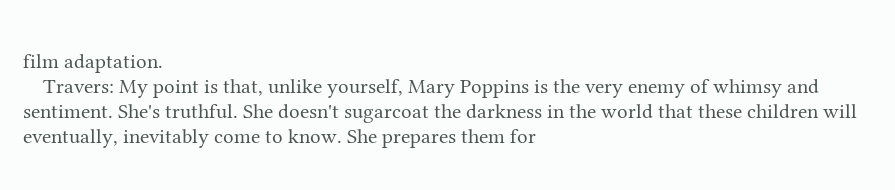film adaptation.
    Travers: My point is that, unlike yourself, Mary Poppins is the very enemy of whimsy and sentiment. She's truthful. She doesn't sugarcoat the darkness in the world that these children will eventually, inevitably come to know. She prepares them for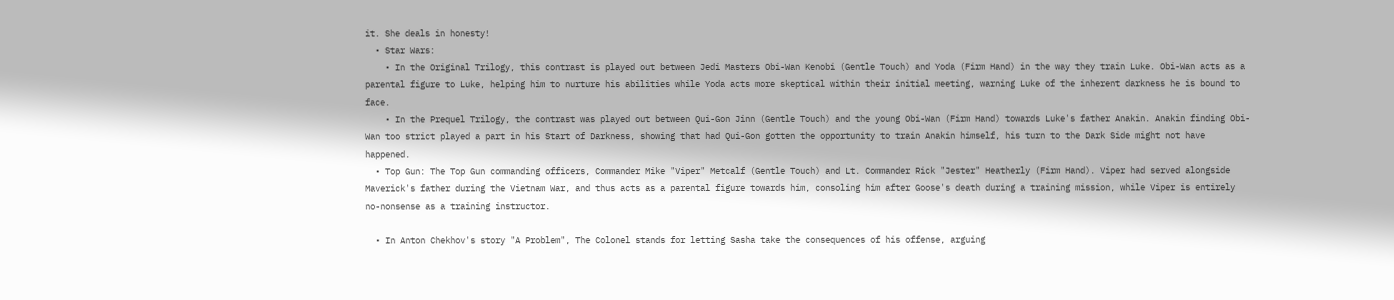it. She deals in honesty!
  • Star Wars:
    • In the Original Trilogy, this contrast is played out between Jedi Masters Obi-Wan Kenobi (Gentle Touch) and Yoda (Firm Hand) in the way they train Luke. Obi-Wan acts as a parental figure to Luke, helping him to nurture his abilities while Yoda acts more skeptical within their initial meeting, warning Luke of the inherent darkness he is bound to face.
    • In the Prequel Trilogy, the contrast was played out between Qui-Gon Jinn (Gentle Touch) and the young Obi-Wan (Firm Hand) towards Luke's father Anakin. Anakin finding Obi-Wan too strict played a part in his Start of Darkness, showing that had Qui-Gon gotten the opportunity to train Anakin himself, his turn to the Dark Side might not have happened.
  • Top Gun: The Top Gun commanding officers, Commander Mike "Viper" Metcalf (Gentle Touch) and Lt. Commander Rick "Jester" Heatherly (Firm Hand). Viper had served alongside Maverick's father during the Vietnam War, and thus acts as a parental figure towards him, consoling him after Goose's death during a training mission, while Viper is entirely no-nonsense as a training instructor.

  • In Anton Chekhov's story "A Problem", The Colonel stands for letting Sasha take the consequences of his offense, arguing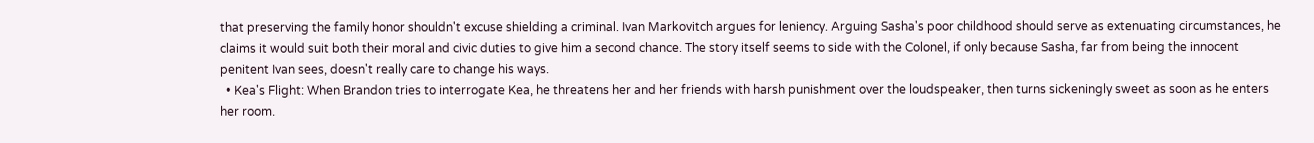that preserving the family honor shouldn't excuse shielding a criminal. Ivan Markovitch argues for leniency. Arguing Sasha's poor childhood should serve as extenuating circumstances, he claims it would suit both their moral and civic duties to give him a second chance. The story itself seems to side with the Colonel, if only because Sasha, far from being the innocent penitent Ivan sees, doesn't really care to change his ways.
  • Kea's Flight: When Brandon tries to interrogate Kea, he threatens her and her friends with harsh punishment over the loudspeaker, then turns sickeningly sweet as soon as he enters her room.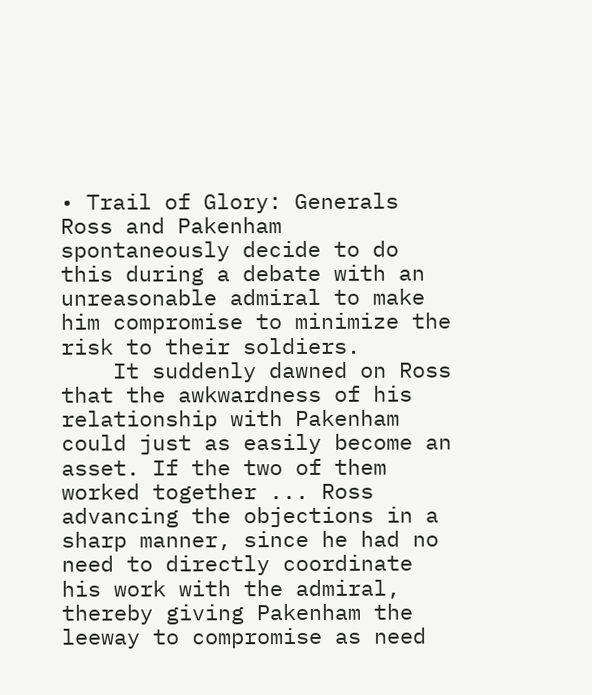• Trail of Glory: Generals Ross and Pakenham spontaneously decide to do this during a debate with an unreasonable admiral to make him compromise to minimize the risk to their soldiers.
    It suddenly dawned on Ross that the awkwardness of his relationship with Pakenham could just as easily become an asset. If the two of them worked together ... Ross advancing the objections in a sharp manner, since he had no need to directly coordinate his work with the admiral, thereby giving Pakenham the leeway to compromise as need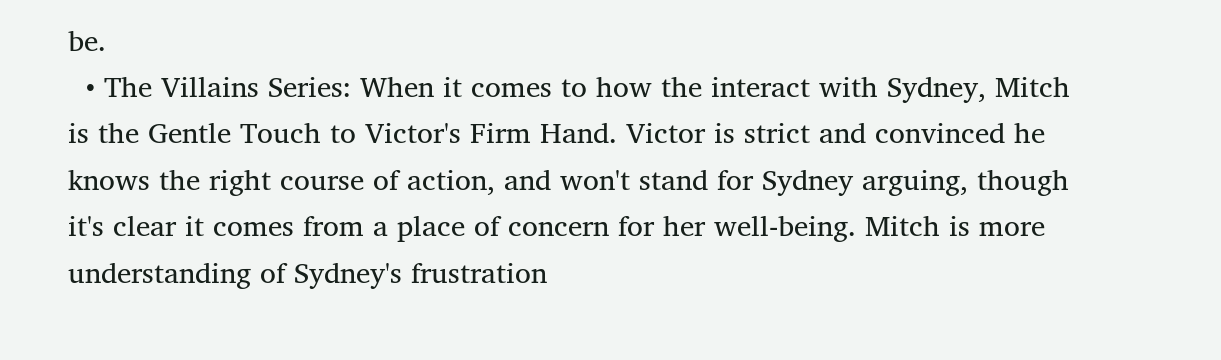be.
  • The Villains Series: When it comes to how the interact with Sydney, Mitch is the Gentle Touch to Victor's Firm Hand. Victor is strict and convinced he knows the right course of action, and won't stand for Sydney arguing, though it's clear it comes from a place of concern for her well-being. Mitch is more understanding of Sydney's frustration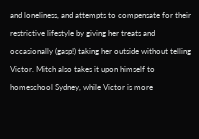and loneliness, and attempts to compensate for their restrictive lifestyle by giving her treats and occasionally (gasp!) taking her outside without telling Victor. Mitch also takes it upon himself to homeschool Sydney, while Victor is more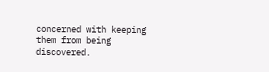concerned with keeping them from being discovered.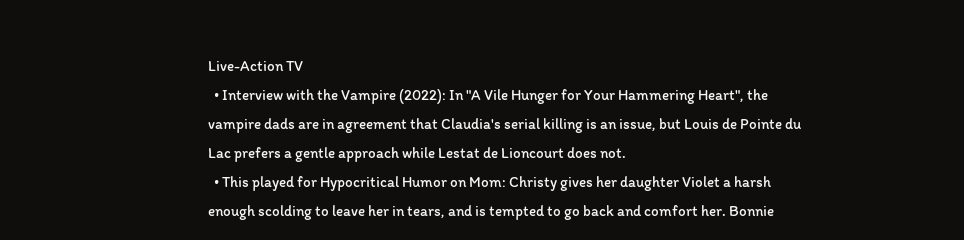Live-Action TV
  • Interview with the Vampire (2022): In "A Vile Hunger for Your Hammering Heart", the vampire dads are in agreement that Claudia's serial killing is an issue, but Louis de Pointe du Lac prefers a gentle approach while Lestat de Lioncourt does not.
  • This played for Hypocritical Humor on Mom: Christy gives her daughter Violet a harsh enough scolding to leave her in tears, and is tempted to go back and comfort her. Bonnie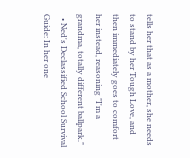tells her that as a mother, she needs to stand by her Tough Love, and then immediately goes to comfort her instead, reasoning "I'm a grandma, totally different ballpark."
  • Ned's Declassified School Survival Guide: In her one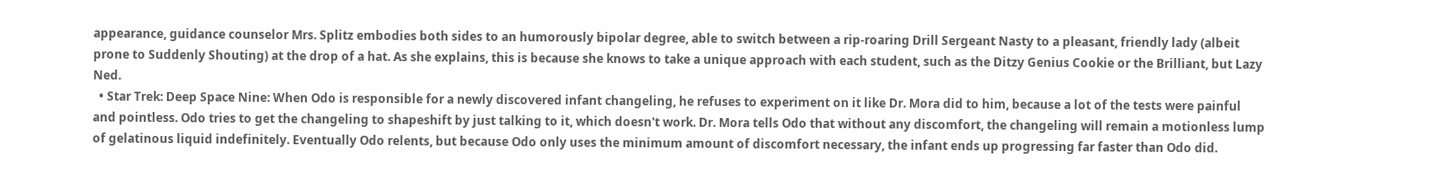appearance, guidance counselor Mrs. Splitz embodies both sides to an humorously bipolar degree, able to switch between a rip-roaring Drill Sergeant Nasty to a pleasant, friendly lady (albeit prone to Suddenly Shouting) at the drop of a hat. As she explains, this is because she knows to take a unique approach with each student, such as the Ditzy Genius Cookie or the Brilliant, but Lazy Ned.
  • Star Trek: Deep Space Nine: When Odo is responsible for a newly discovered infant changeling, he refuses to experiment on it like Dr. Mora did to him, because a lot of the tests were painful and pointless. Odo tries to get the changeling to shapeshift by just talking to it, which doesn't work. Dr. Mora tells Odo that without any discomfort, the changeling will remain a motionless lump of gelatinous liquid indefinitely. Eventually Odo relents, but because Odo only uses the minimum amount of discomfort necessary, the infant ends up progressing far faster than Odo did.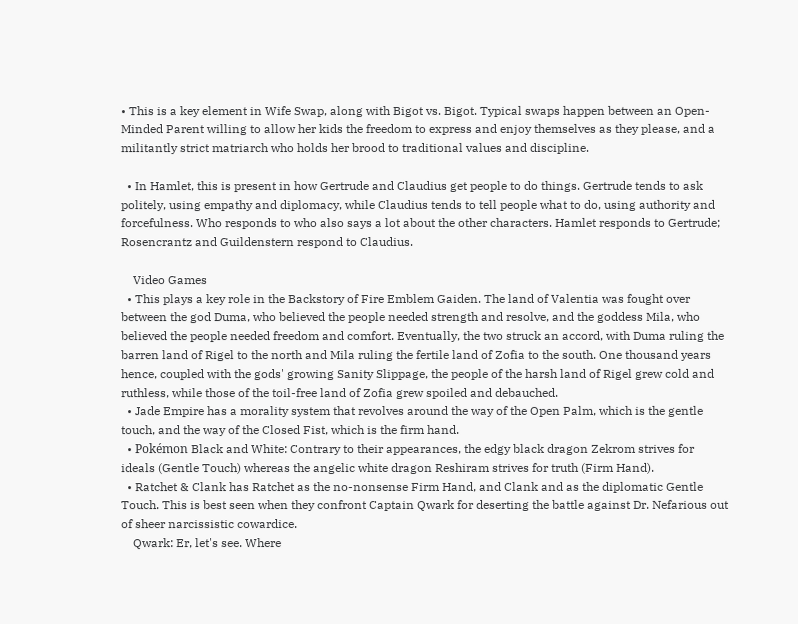• This is a key element in Wife Swap, along with Bigot vs. Bigot. Typical swaps happen between an Open-Minded Parent willing to allow her kids the freedom to express and enjoy themselves as they please, and a militantly strict matriarch who holds her brood to traditional values and discipline.

  • In Hamlet, this is present in how Gertrude and Claudius get people to do things. Gertrude tends to ask politely, using empathy and diplomacy, while Claudius tends to tell people what to do, using authority and forcefulness. Who responds to who also says a lot about the other characters. Hamlet responds to Gertrude; Rosencrantz and Guildenstern respond to Claudius.

    Video Games
  • This plays a key role in the Backstory of Fire Emblem Gaiden. The land of Valentia was fought over between the god Duma, who believed the people needed strength and resolve, and the goddess Mila, who believed the people needed freedom and comfort. Eventually, the two struck an accord, with Duma ruling the barren land of Rigel to the north and Mila ruling the fertile land of Zofia to the south. One thousand years hence, coupled with the gods' growing Sanity Slippage, the people of the harsh land of Rigel grew cold and ruthless, while those of the toil-free land of Zofia grew spoiled and debauched.
  • Jade Empire has a morality system that revolves around the way of the Open Palm, which is the gentle touch, and the way of the Closed Fist, which is the firm hand.
  • Pokémon Black and White: Contrary to their appearances, the edgy black dragon Zekrom strives for ideals (Gentle Touch) whereas the angelic white dragon Reshiram strives for truth (Firm Hand).
  • Ratchet & Clank has Ratchet as the no-nonsense Firm Hand, and Clank and as the diplomatic Gentle Touch. This is best seen when they confront Captain Qwark for deserting the battle against Dr. Nefarious out of sheer narcissistic cowardice.
    Qwark: Er, let's see. Where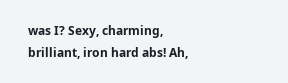was I? Sexy, charming, brilliant, iron hard abs! Ah,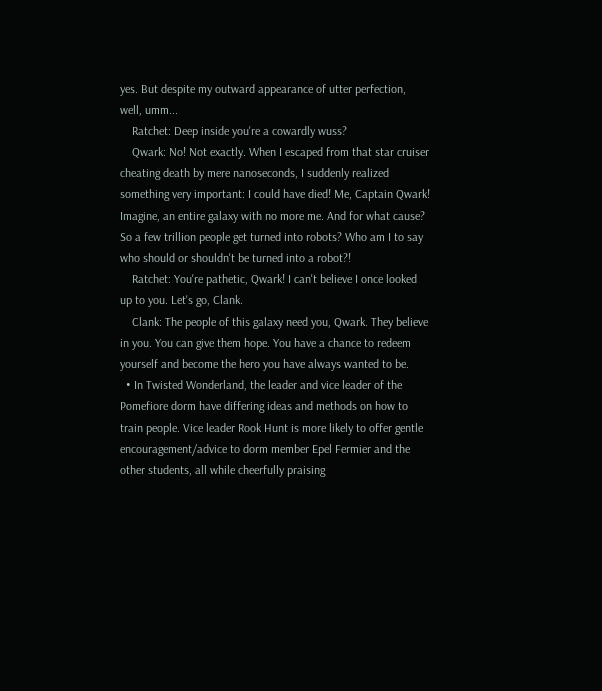yes. But despite my outward appearance of utter perfection, well, umm...
    Ratchet: Deep inside you're a cowardly wuss?
    Qwark: No! Not exactly. When I escaped from that star cruiser cheating death by mere nanoseconds, I suddenly realized something very important: I could have died! Me, Captain Qwark! Imagine, an entire galaxy with no more me. And for what cause? So a few trillion people get turned into robots? Who am I to say who should or shouldn't be turned into a robot?!
    Ratchet: You're pathetic, Qwark! I can't believe I once looked up to you. Let's go, Clank.
    Clank: The people of this galaxy need you, Qwark. They believe in you. You can give them hope. You have a chance to redeem yourself and become the hero you have always wanted to be.
  • In Twisted Wonderland, the leader and vice leader of the Pomefiore dorm have differing ideas and methods on how to train people. Vice leader Rook Hunt is more likely to offer gentle encouragement/advice to dorm member Epel Fermier and the other students, all while cheerfully praising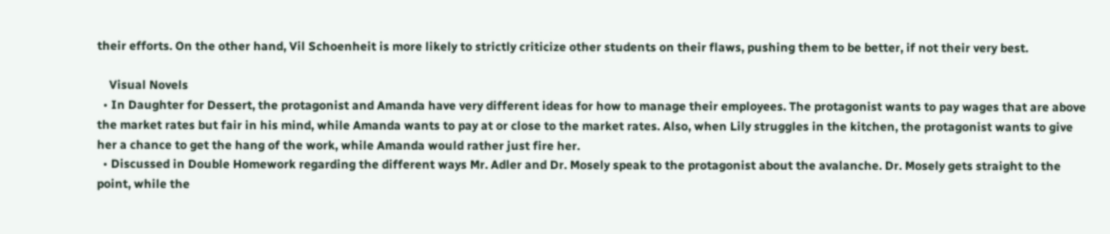their efforts. On the other hand, Vil Schoenheit is more likely to strictly criticize other students on their flaws, pushing them to be better, if not their very best.

    Visual Novels
  • In Daughter for Dessert, the protagonist and Amanda have very different ideas for how to manage their employees. The protagonist wants to pay wages that are above the market rates but fair in his mind, while Amanda wants to pay at or close to the market rates. Also, when Lily struggles in the kitchen, the protagonist wants to give her a chance to get the hang of the work, while Amanda would rather just fire her.
  • Discussed in Double Homework regarding the different ways Mr. Adler and Dr. Mosely speak to the protagonist about the avalanche. Dr. Mosely gets straight to the point, while the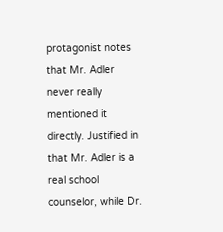protagonist notes that Mr. Adler never really mentioned it directly. Justified in that Mr. Adler is a real school counselor, while Dr.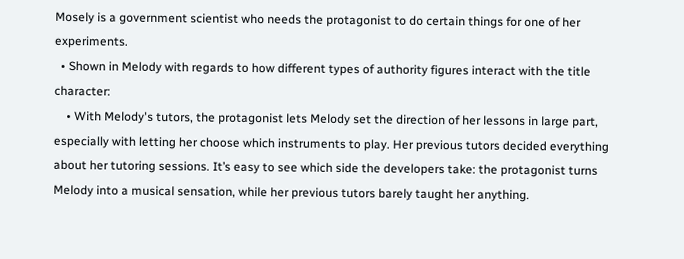Mosely is a government scientist who needs the protagonist to do certain things for one of her experiments.
  • Shown in Melody with regards to how different types of authority figures interact with the title character:
    • With Melody's tutors, the protagonist lets Melody set the direction of her lessons in large part, especially with letting her choose which instruments to play. Her previous tutors decided everything about her tutoring sessions. It’s easy to see which side the developers take: the protagonist turns Melody into a musical sensation, while her previous tutors barely taught her anything.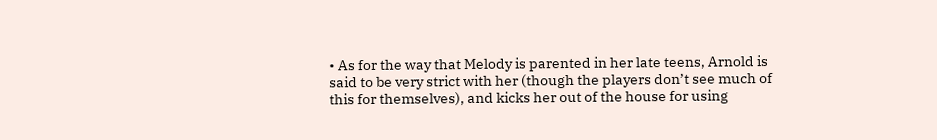• As for the way that Melody is parented in her late teens, Arnold is said to be very strict with her (though the players don’t see much of this for themselves), and kicks her out of the house for using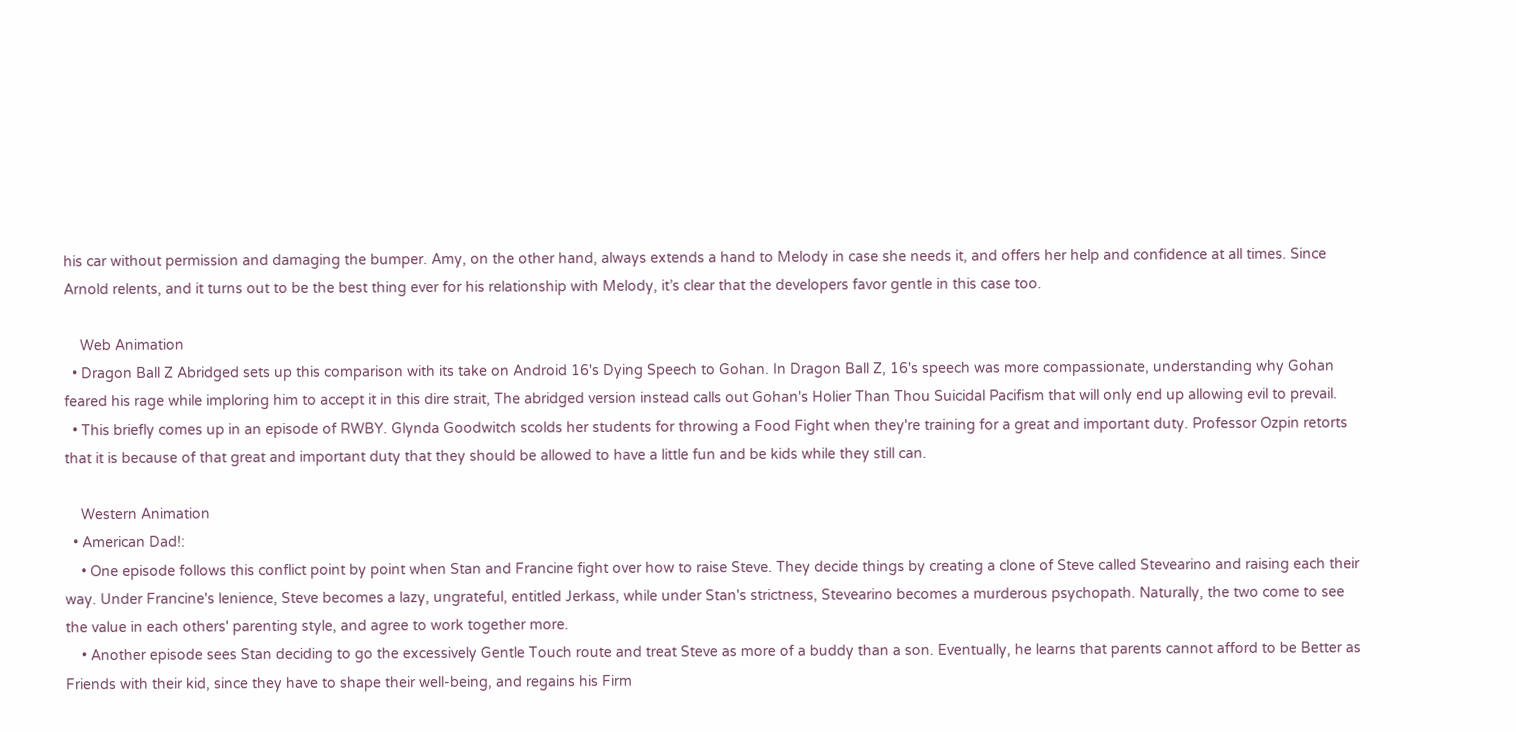his car without permission and damaging the bumper. Amy, on the other hand, always extends a hand to Melody in case she needs it, and offers her help and confidence at all times. Since Arnold relents, and it turns out to be the best thing ever for his relationship with Melody, it’s clear that the developers favor gentle in this case too.

    Web Animation
  • Dragon Ball Z Abridged sets up this comparison with its take on Android 16's Dying Speech to Gohan. In Dragon Ball Z, 16's speech was more compassionate, understanding why Gohan feared his rage while imploring him to accept it in this dire strait, The abridged version instead calls out Gohan's Holier Than Thou Suicidal Pacifism that will only end up allowing evil to prevail.
  • This briefly comes up in an episode of RWBY. Glynda Goodwitch scolds her students for throwing a Food Fight when they're training for a great and important duty. Professor Ozpin retorts that it is because of that great and important duty that they should be allowed to have a little fun and be kids while they still can.

    Western Animation
  • American Dad!:
    • One episode follows this conflict point by point when Stan and Francine fight over how to raise Steve. They decide things by creating a clone of Steve called Stevearino and raising each their way. Under Francine's lenience, Steve becomes a lazy, ungrateful, entitled Jerkass, while under Stan's strictness, Stevearino becomes a murderous psychopath. Naturally, the two come to see the value in each others' parenting style, and agree to work together more.
    • Another episode sees Stan deciding to go the excessively Gentle Touch route and treat Steve as more of a buddy than a son. Eventually, he learns that parents cannot afford to be Better as Friends with their kid, since they have to shape their well-being, and regains his Firm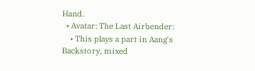Hand.
  • Avatar: The Last Airbender:
    • This plays a part in Aang's Backstory, mixed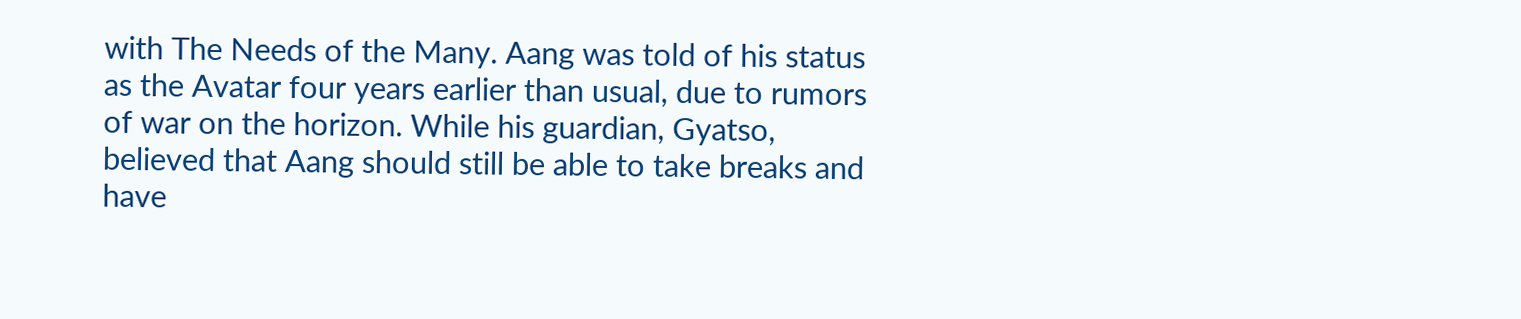with The Needs of the Many. Aang was told of his status as the Avatar four years earlier than usual, due to rumors of war on the horizon. While his guardian, Gyatso, believed that Aang should still be able to take breaks and have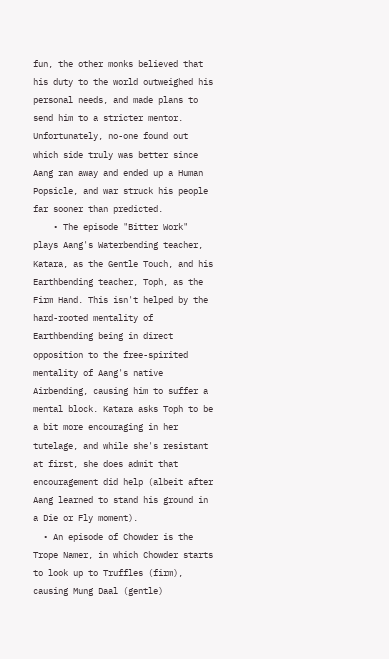fun, the other monks believed that his duty to the world outweighed his personal needs, and made plans to send him to a stricter mentor. Unfortunately, no-one found out which side truly was better since Aang ran away and ended up a Human Popsicle, and war struck his people far sooner than predicted.
    • The episode "Bitter Work" plays Aang's Waterbending teacher, Katara, as the Gentle Touch, and his Earthbending teacher, Toph, as the Firm Hand. This isn't helped by the hard-rooted mentality of Earthbending being in direct opposition to the free-spirited mentality of Aang's native Airbending, causing him to suffer a mental block. Katara asks Toph to be a bit more encouraging in her tutelage, and while she's resistant at first, she does admit that encouragement did help (albeit after Aang learned to stand his ground in a Die or Fly moment).
  • An episode of Chowder is the Trope Namer, in which Chowder starts to look up to Truffles (firm), causing Mung Daal (gentle)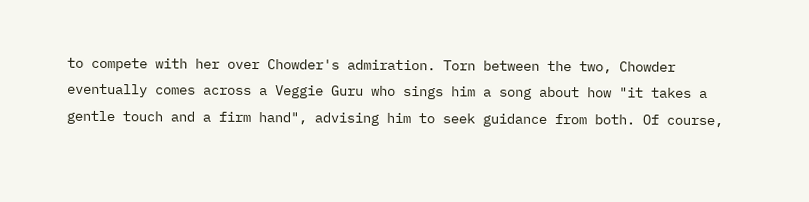to compete with her over Chowder's admiration. Torn between the two, Chowder eventually comes across a Veggie Guru who sings him a song about how "it takes a gentle touch and a firm hand", advising him to seek guidance from both. Of course,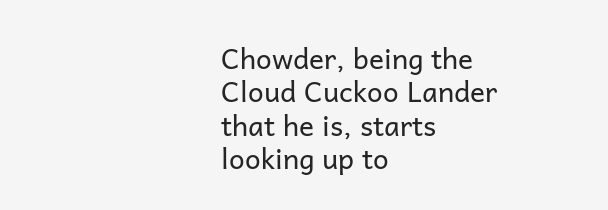Chowder, being the Cloud Cuckoo Lander that he is, starts looking up to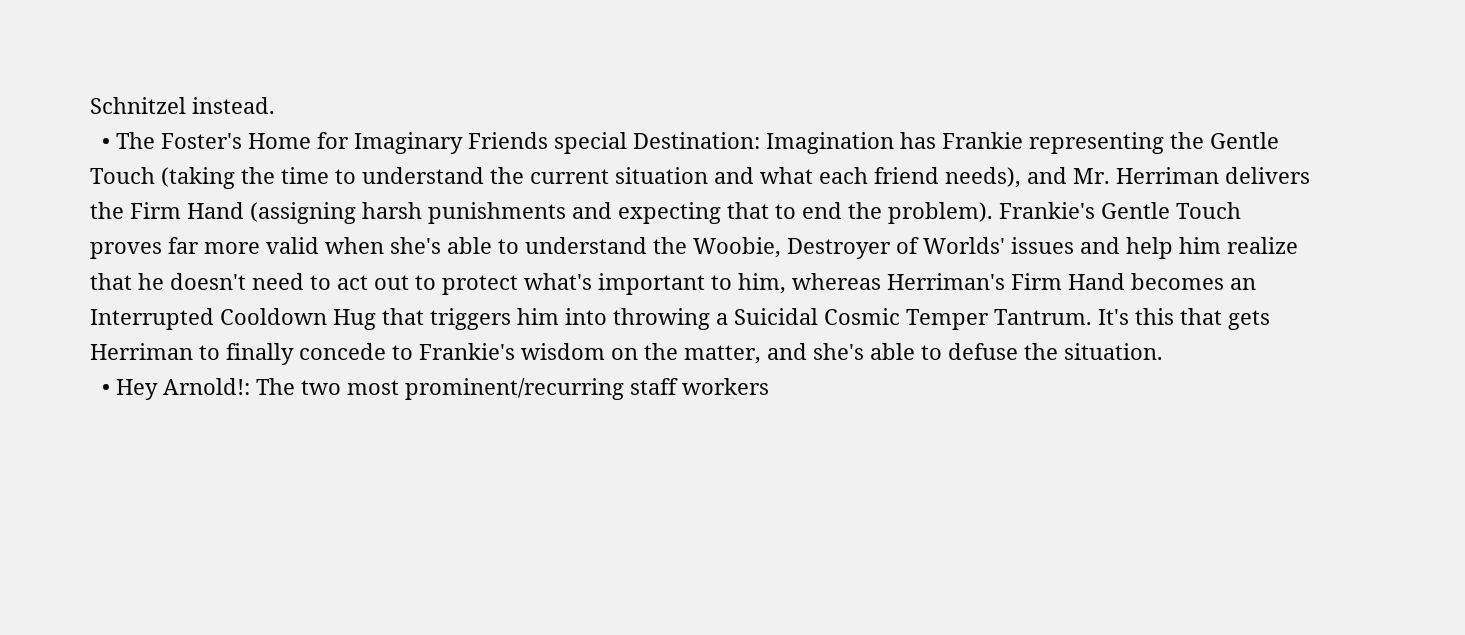Schnitzel instead.
  • The Foster's Home for Imaginary Friends special Destination: Imagination has Frankie representing the Gentle Touch (taking the time to understand the current situation and what each friend needs), and Mr. Herriman delivers the Firm Hand (assigning harsh punishments and expecting that to end the problem). Frankie's Gentle Touch proves far more valid when she's able to understand the Woobie, Destroyer of Worlds' issues and help him realize that he doesn't need to act out to protect what's important to him, whereas Herriman's Firm Hand becomes an Interrupted Cooldown Hug that triggers him into throwing a Suicidal Cosmic Temper Tantrum. It's this that gets Herriman to finally concede to Frankie's wisdom on the matter, and she's able to defuse the situation.
  • Hey Arnold!: The two most prominent/recurring staff workers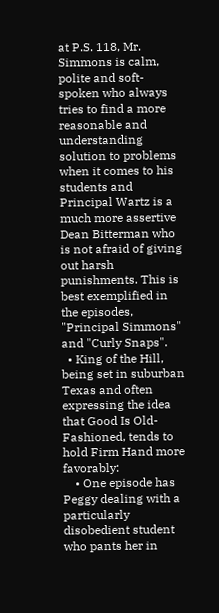at P.S. 118, Mr. Simmons is calm, polite and soft-spoken who always tries to find a more reasonable and understanding solution to problems when it comes to his students and Principal Wartz is a much more assertive Dean Bitterman who is not afraid of giving out harsh punishments. This is best exemplified in the episodes, "Principal Simmons" and "Curly Snaps".
  • King of the Hill, being set in suburban Texas and often expressing the idea that Good Is Old-Fashioned, tends to hold Firm Hand more favorably:
    • One episode has Peggy dealing with a particularly disobedient student who pants her in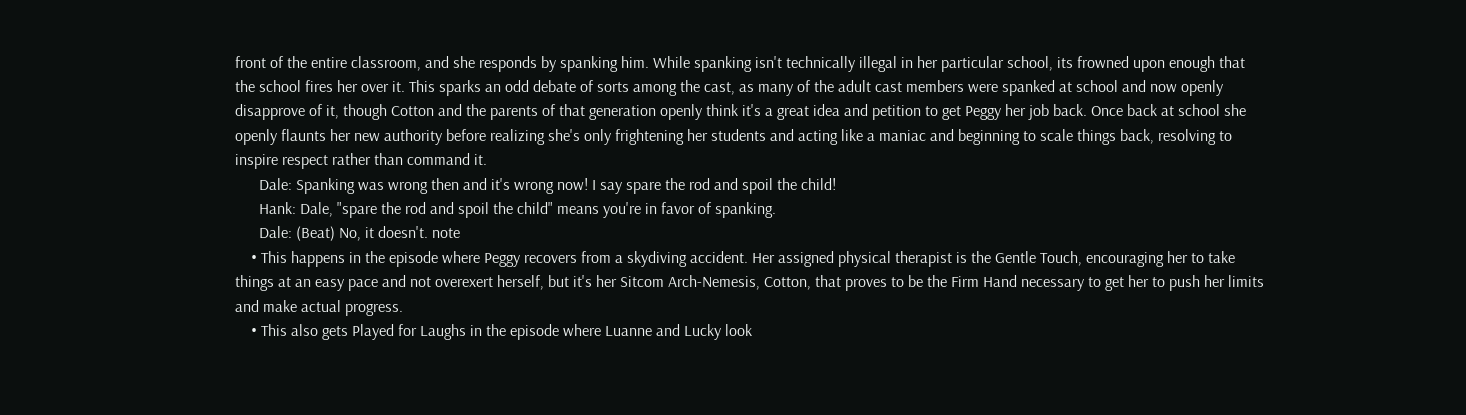front of the entire classroom, and she responds by spanking him. While spanking isn't technically illegal in her particular school, its frowned upon enough that the school fires her over it. This sparks an odd debate of sorts among the cast, as many of the adult cast members were spanked at school and now openly disapprove of it, though Cotton and the parents of that generation openly think it's a great idea and petition to get Peggy her job back. Once back at school she openly flaunts her new authority before realizing she's only frightening her students and acting like a maniac and beginning to scale things back, resolving to inspire respect rather than command it.
      Dale: Spanking was wrong then and it's wrong now! I say spare the rod and spoil the child!
      Hank: Dale, "spare the rod and spoil the child" means you're in favor of spanking.
      Dale: (Beat) No, it doesn't. note
    • This happens in the episode where Peggy recovers from a skydiving accident. Her assigned physical therapist is the Gentle Touch, encouraging her to take things at an easy pace and not overexert herself, but it's her Sitcom Arch-Nemesis, Cotton, that proves to be the Firm Hand necessary to get her to push her limits and make actual progress.
    • This also gets Played for Laughs in the episode where Luanne and Lucky look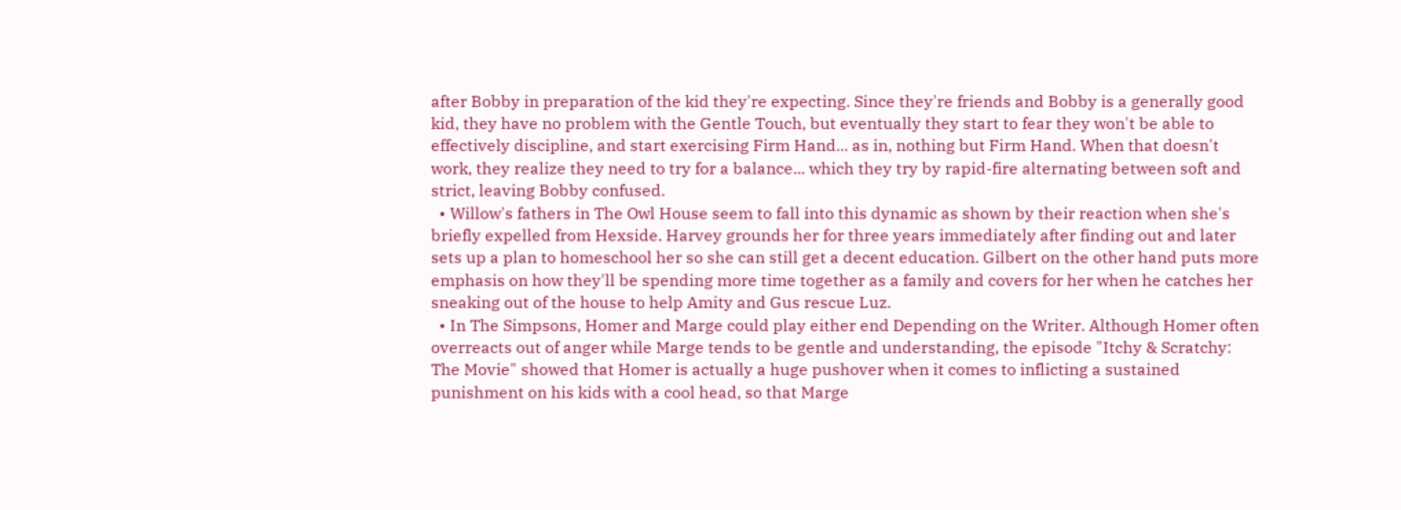after Bobby in preparation of the kid they're expecting. Since they're friends and Bobby is a generally good kid, they have no problem with the Gentle Touch, but eventually they start to fear they won't be able to effectively discipline, and start exercising Firm Hand... as in, nothing but Firm Hand. When that doesn't work, they realize they need to try for a balance... which they try by rapid-fire alternating between soft and strict, leaving Bobby confused.
  • Willow's fathers in The Owl House seem to fall into this dynamic as shown by their reaction when she's briefly expelled from Hexside. Harvey grounds her for three years immediately after finding out and later sets up a plan to homeschool her so she can still get a decent education. Gilbert on the other hand puts more emphasis on how they'll be spending more time together as a family and covers for her when he catches her sneaking out of the house to help Amity and Gus rescue Luz.
  • In The Simpsons, Homer and Marge could play either end Depending on the Writer. Although Homer often overreacts out of anger while Marge tends to be gentle and understanding, the episode "Itchy & Scratchy: The Movie" showed that Homer is actually a huge pushover when it comes to inflicting a sustained punishment on his kids with a cool head, so that Marge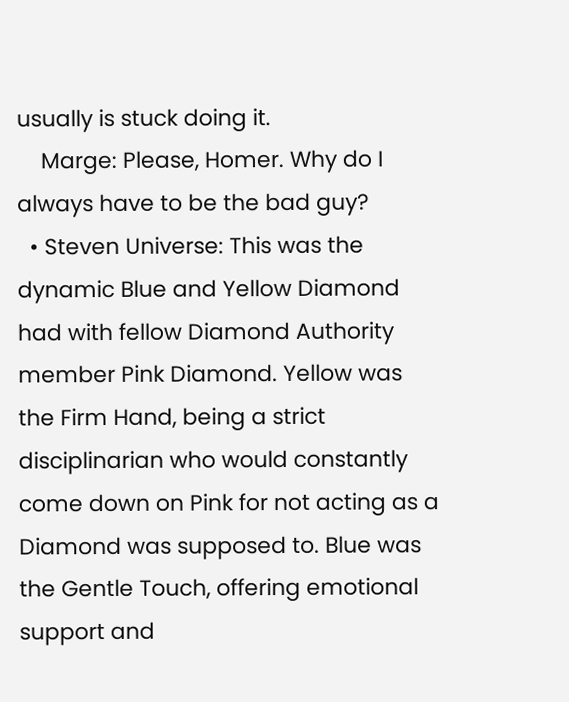usually is stuck doing it.
    Marge: Please, Homer. Why do I always have to be the bad guy?
  • Steven Universe: This was the dynamic Blue and Yellow Diamond had with fellow Diamond Authority member Pink Diamond. Yellow was the Firm Hand, being a strict disciplinarian who would constantly come down on Pink for not acting as a Diamond was supposed to. Blue was the Gentle Touch, offering emotional support and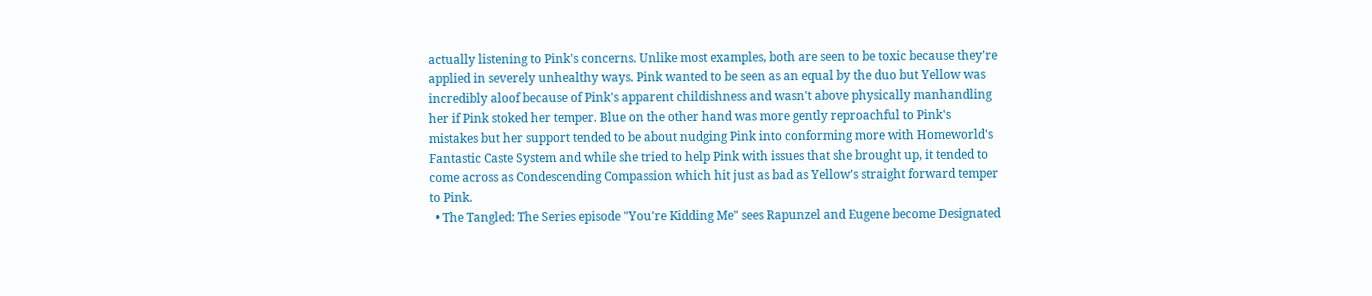actually listening to Pink's concerns. Unlike most examples, both are seen to be toxic because they're applied in severely unhealthy ways. Pink wanted to be seen as an equal by the duo but Yellow was incredibly aloof because of Pink's apparent childishness and wasn't above physically manhandling her if Pink stoked her temper. Blue on the other hand was more gently reproachful to Pink's mistakes but her support tended to be about nudging Pink into conforming more with Homeworld's Fantastic Caste System and while she tried to help Pink with issues that she brought up, it tended to come across as Condescending Compassion which hit just as bad as Yellow's straight forward temper to Pink.
  • The Tangled: The Series episode "You're Kidding Me" sees Rapunzel and Eugene become Designated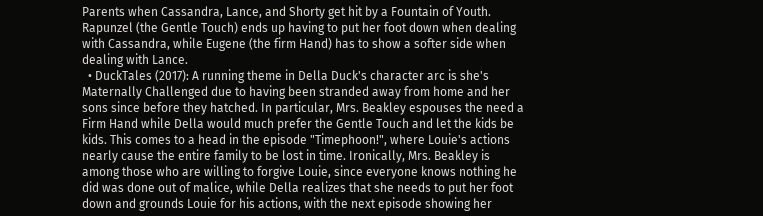Parents when Cassandra, Lance, and Shorty get hit by a Fountain of Youth. Rapunzel (the Gentle Touch) ends up having to put her foot down when dealing with Cassandra, while Eugene (the firm Hand) has to show a softer side when dealing with Lance.
  • DuckTales (2017): A running theme in Della Duck's character arc is she's Maternally Challenged due to having been stranded away from home and her sons since before they hatched. In particular, Mrs. Beakley espouses the need a Firm Hand while Della would much prefer the Gentle Touch and let the kids be kids. This comes to a head in the episode "Timephoon!", where Louie's actions nearly cause the entire family to be lost in time. Ironically, Mrs. Beakley is among those who are willing to forgive Louie, since everyone knows nothing he did was done out of malice, while Della realizes that she needs to put her foot down and grounds Louie for his actions, with the next episode showing her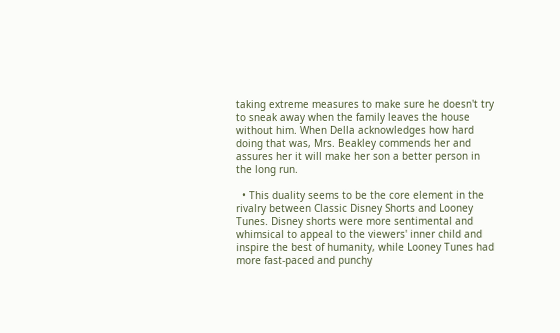taking extreme measures to make sure he doesn't try to sneak away when the family leaves the house without him. When Della acknowledges how hard doing that was, Mrs. Beakley commends her and assures her it will make her son a better person in the long run.

  • This duality seems to be the core element in the rivalry between Classic Disney Shorts and Looney Tunes. Disney shorts were more sentimental and whimsical to appeal to the viewers' inner child and inspire the best of humanity, while Looney Tunes had more fast-paced and punchy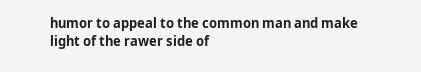humor to appeal to the common man and make light of the rawer side of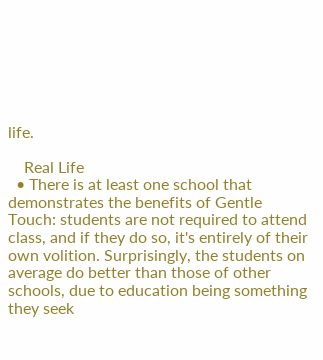life.

    Real Life
  • There is at least one school that demonstrates the benefits of Gentle Touch: students are not required to attend class, and if they do so, it's entirely of their own volition. Surprisingly, the students on average do better than those of other schools, due to education being something they seek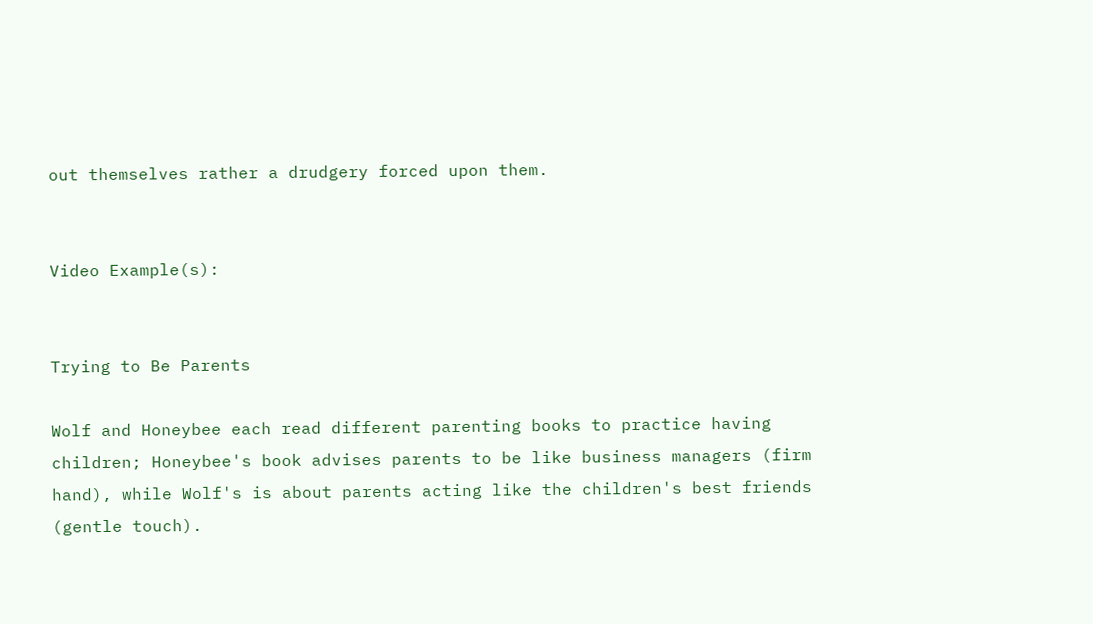out themselves rather a drudgery forced upon them.


Video Example(s):


Trying to Be Parents

Wolf and Honeybee each read different parenting books to practice having children; Honeybee's book advises parents to be like business managers (firm hand), while Wolf's is about parents acting like the children's best friends (gentle touch).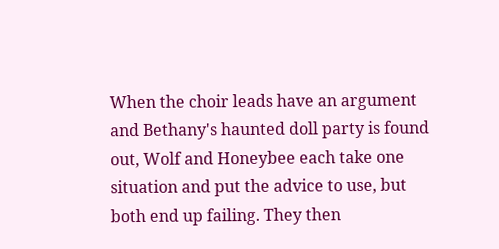When the choir leads have an argument and Bethany's haunted doll party is found out, Wolf and Honeybee each take one situation and put the advice to use, but both end up failing. They then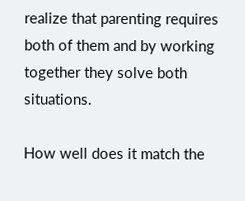realize that parenting requires both of them and by working together they solve both situations.

How well does it match the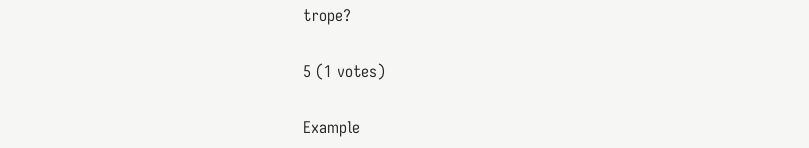trope?

5 (1 votes)

Example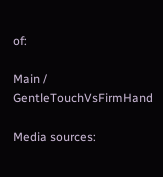of:

Main / GentleTouchVsFirmHand

Media sources: